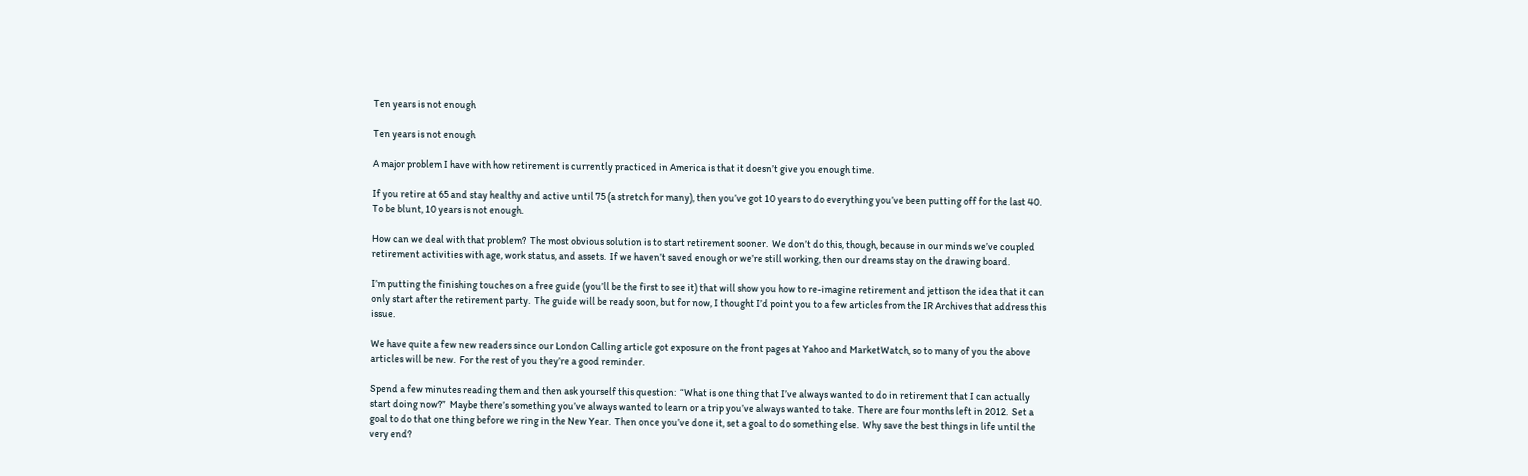Ten years is not enough

Ten years is not enough

A major problem I have with how retirement is currently practiced in America is that it doesn’t give you enough time.

If you retire at 65 and stay healthy and active until 75 (a stretch for many), then you’ve got 10 years to do everything you’ve been putting off for the last 40.  To be blunt, 10 years is not enough.

How can we deal with that problem?  The most obvious solution is to start retirement sooner.  We don’t do this, though, because in our minds we’ve coupled retirement activities with age, work status, and assets.  If we haven’t saved enough or we’re still working, then our dreams stay on the drawing board.

I’m putting the finishing touches on a free guide (you’ll be the first to see it) that will show you how to re-imagine retirement and jettison the idea that it can only start after the retirement party.  The guide will be ready soon, but for now, I thought I’d point you to a few articles from the IR Archives that address this issue.

We have quite a few new readers since our London Calling article got exposure on the front pages at Yahoo and MarketWatch, so to many of you the above articles will be new.  For the rest of you they’re a good reminder.

Spend a few minutes reading them and then ask yourself this question:  “What is one thing that I’ve always wanted to do in retirement that I can actually start doing now?”  Maybe there’s something you’ve always wanted to learn or a trip you’ve always wanted to take.  There are four months left in 2012.  Set a goal to do that one thing before we ring in the New Year.  Then once you’ve done it, set a goal to do something else.  Why save the best things in life until the very end?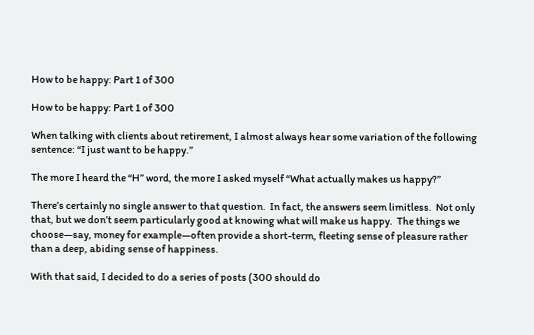How to be happy: Part 1 of 300

How to be happy: Part 1 of 300

When talking with clients about retirement, I almost always hear some variation of the following sentence: “I just want to be happy.”

The more I heard the “H” word, the more I asked myself “What actually makes us happy?”

There’s certainly no single answer to that question.  In fact, the answers seem limitless.  Not only that, but we don’t seem particularly good at knowing what will make us happy.  The things we choose—say, money for example—often provide a short-term, fleeting sense of pleasure rather than a deep, abiding sense of happiness.

With that said, I decided to do a series of posts (300 should do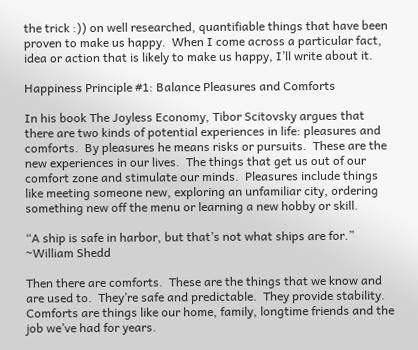the trick :)) on well researched, quantifiable things that have been proven to make us happy.  When I come across a particular fact, idea or action that is likely to make us happy, I’ll write about it.

Happiness Principle #1: Balance Pleasures and Comforts

In his book The Joyless Economy, Tibor Scitovsky argues that there are two kinds of potential experiences in life: pleasures and comforts.  By pleasures he means risks or pursuits.  These are the new experiences in our lives.  The things that get us out of our comfort zone and stimulate our minds.  Pleasures include things like meeting someone new, exploring an unfamiliar city, ordering something new off the menu or learning a new hobby or skill.

“A ship is safe in harbor, but that’s not what ships are for.”
~William Shedd

Then there are comforts.  These are the things that we know and are used to.  They’re safe and predictable.  They provide stability.  Comforts are things like our home, family, longtime friends and the job we’ve had for years.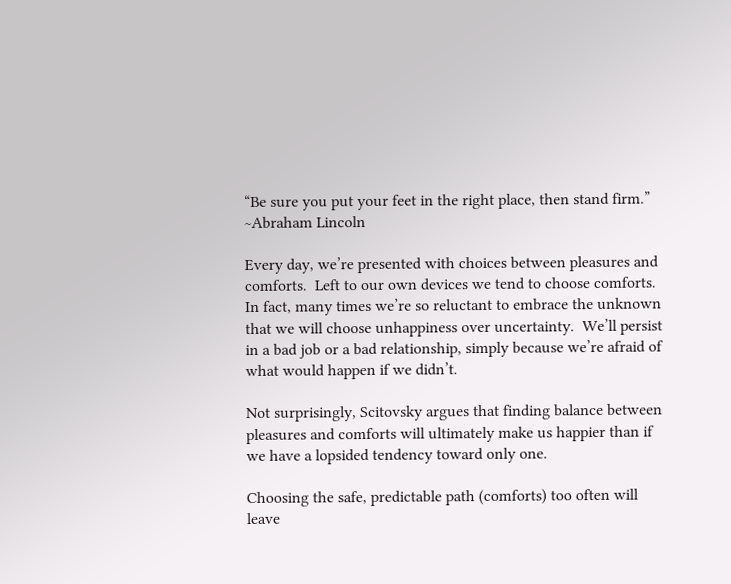“Be sure you put your feet in the right place, then stand firm.”
~Abraham Lincoln

Every day, we’re presented with choices between pleasures and comforts.  Left to our own devices we tend to choose comforts.  In fact, many times we’re so reluctant to embrace the unknown that we will choose unhappiness over uncertainty.  We’ll persist in a bad job or a bad relationship, simply because we’re afraid of what would happen if we didn’t.

Not surprisingly, Scitovsky argues that finding balance between pleasures and comforts will ultimately make us happier than if we have a lopsided tendency toward only one.

Choosing the safe, predictable path (comforts) too often will leave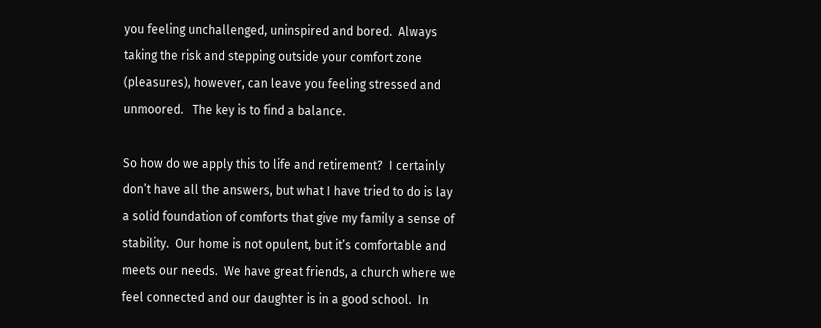you feeling unchallenged, uninspired and bored.  Always taking the risk and stepping outside your comfort zone (pleasures), however, can leave you feeling stressed and unmoored.   The key is to find a balance.

So how do we apply this to life and retirement?  I certainly don’t have all the answers, but what I have tried to do is lay a solid foundation of comforts that give my family a sense of stability.  Our home is not opulent, but it’s comfortable and meets our needs.  We have great friends, a church where we feel connected and our daughter is in a good school.  In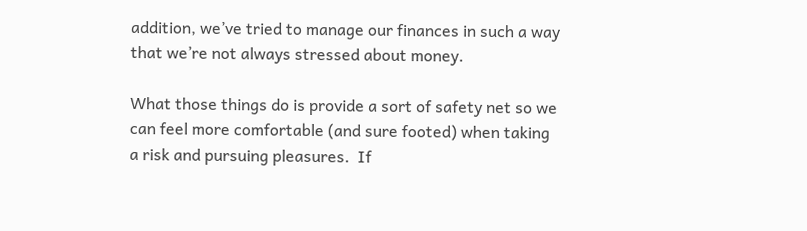addition, we’ve tried to manage our finances in such a way that we’re not always stressed about money.

What those things do is provide a sort of safety net so we can feel more comfortable (and sure footed) when taking a risk and pursuing pleasures.  If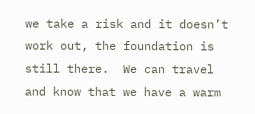we take a risk and it doesn’t work out, the foundation is still there.  We can travel and know that we have a warm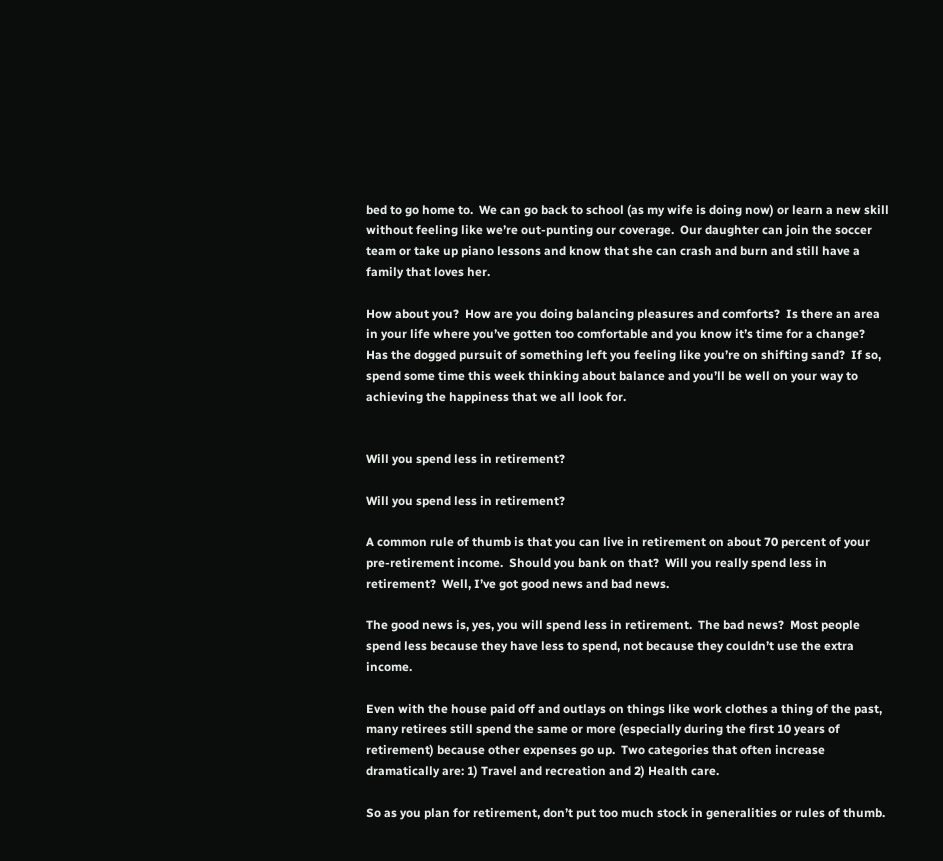bed to go home to.  We can go back to school (as my wife is doing now) or learn a new skill without feeling like we’re out-punting our coverage.  Our daughter can join the soccer team or take up piano lessons and know that she can crash and burn and still have a family that loves her.

How about you?  How are you doing balancing pleasures and comforts?  Is there an area in your life where you’ve gotten too comfortable and you know it’s time for a change?  Has the dogged pursuit of something left you feeling like you’re on shifting sand?  If so, spend some time this week thinking about balance and you’ll be well on your way to achieving the happiness that we all look for.


Will you spend less in retirement?

Will you spend less in retirement?

A common rule of thumb is that you can live in retirement on about 70 percent of your pre-retirement income.  Should you bank on that?  Will you really spend less in retirement?  Well, I’ve got good news and bad news.

The good news is, yes, you will spend less in retirement.  The bad news?  Most people spend less because they have less to spend, not because they couldn’t use the extra income.

Even with the house paid off and outlays on things like work clothes a thing of the past, many retirees still spend the same or more (especially during the first 10 years of retirement) because other expenses go up.  Two categories that often increase dramatically are: 1) Travel and recreation and 2) Health care.

So as you plan for retirement, don’t put too much stock in generalities or rules of thumb.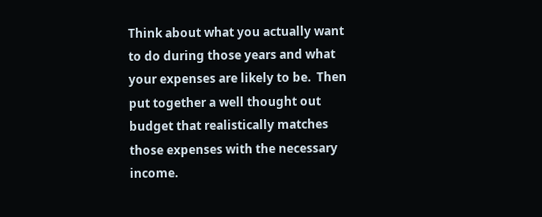Think about what you actually want to do during those years and what your expenses are likely to be.  Then put together a well thought out budget that realistically matches those expenses with the necessary income.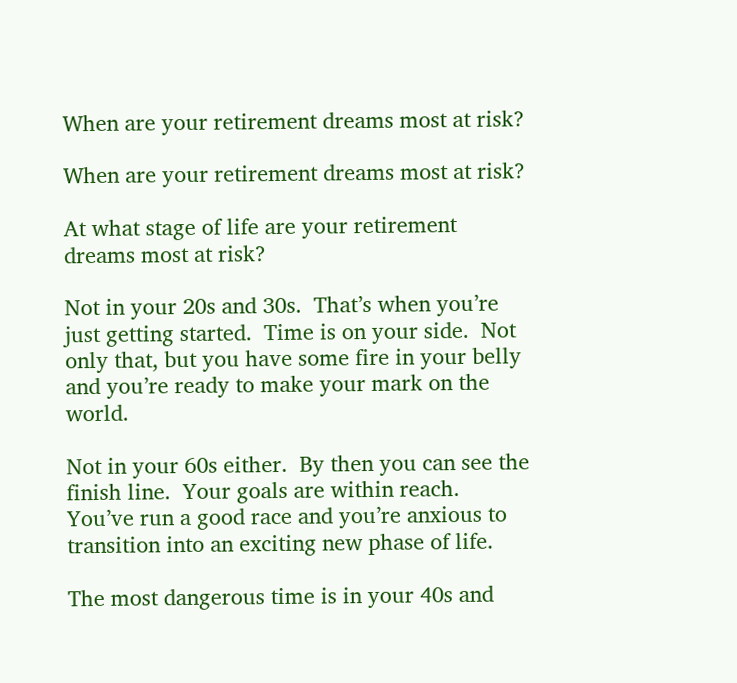When are your retirement dreams most at risk?

When are your retirement dreams most at risk?

At what stage of life are your retirement dreams most at risk?

Not in your 20s and 30s.  That’s when you’re just getting started.  Time is on your side.  Not only that, but you have some fire in your belly and you’re ready to make your mark on the world.

Not in your 60s either.  By then you can see the finish line.  Your goals are within reach.  You’ve run a good race and you’re anxious to transition into an exciting new phase of life.

The most dangerous time is in your 40s and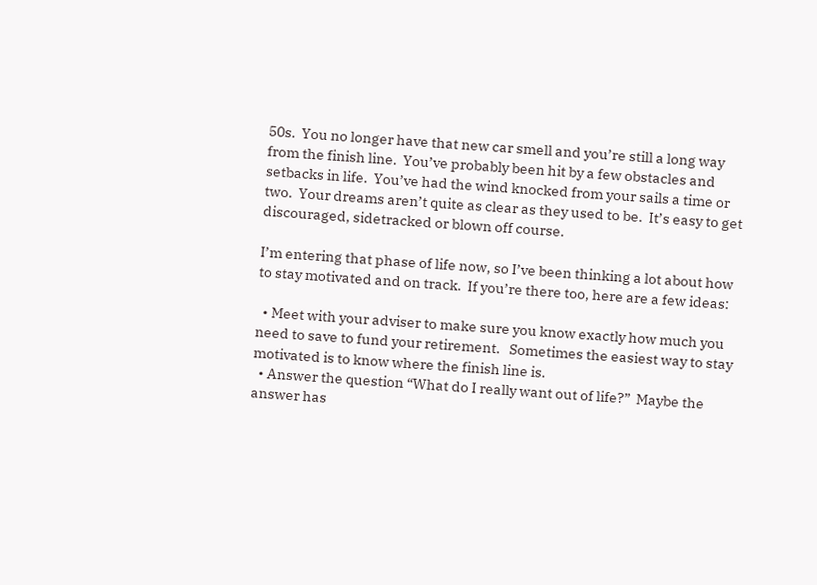50s.  You no longer have that new car smell and you’re still a long way from the finish line.  You’ve probably been hit by a few obstacles and setbacks in life.  You’ve had the wind knocked from your sails a time or two.  Your dreams aren’t quite as clear as they used to be.  It’s easy to get discouraged, sidetracked or blown off course.

I’m entering that phase of life now, so I’ve been thinking a lot about how to stay motivated and on track.  If you’re there too, here are a few ideas:

  • Meet with your adviser to make sure you know exactly how much you need to save to fund your retirement.   Sometimes the easiest way to stay motivated is to know where the finish line is.
  • Answer the question “What do I really want out of life?”  Maybe the answer has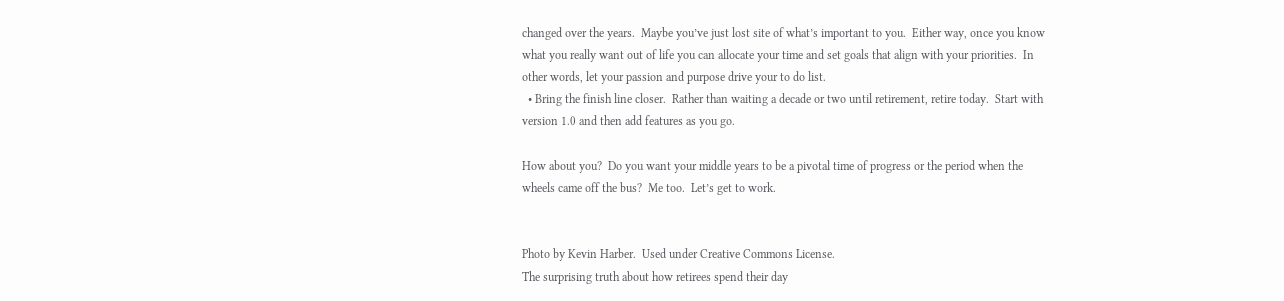changed over the years.  Maybe you’ve just lost site of what’s important to you.  Either way, once you know what you really want out of life you can allocate your time and set goals that align with your priorities.  In other words, let your passion and purpose drive your to do list.
  • Bring the finish line closer.  Rather than waiting a decade or two until retirement, retire today.  Start with version 1.0 and then add features as you go.

How about you?  Do you want your middle years to be a pivotal time of progress or the period when the wheels came off the bus?  Me too.  Let’s get to work.


Photo by Kevin Harber.  Used under Creative Commons License.
The surprising truth about how retirees spend their day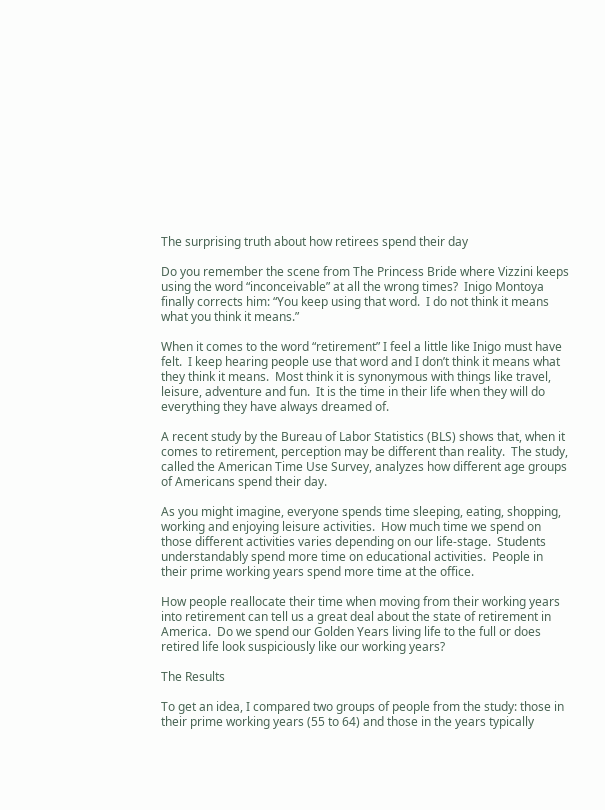The surprising truth about how retirees spend their day

Do you remember the scene from The Princess Bride where Vizzini keeps using the word “inconceivable” at all the wrong times?  Inigo Montoya finally corrects him: “You keep using that word.  I do not think it means what you think it means.”

When it comes to the word “retirement” I feel a little like Inigo must have felt.  I keep hearing people use that word and I don’t think it means what they think it means.  Most think it is synonymous with things like travel, leisure, adventure and fun.  It is the time in their life when they will do everything they have always dreamed of.

A recent study by the Bureau of Labor Statistics (BLS) shows that, when it comes to retirement, perception may be different than reality.  The study, called the American Time Use Survey, analyzes how different age groups of Americans spend their day.

As you might imagine, everyone spends time sleeping, eating, shopping, working and enjoying leisure activities.  How much time we spend on those different activities varies depending on our life-stage.  Students understandably spend more time on educational activities.  People in their prime working years spend more time at the office.

How people reallocate their time when moving from their working years into retirement can tell us a great deal about the state of retirement in America.  Do we spend our Golden Years living life to the full or does retired life look suspiciously like our working years?

The Results

To get an idea, I compared two groups of people from the study: those in their prime working years (55 to 64) and those in the years typically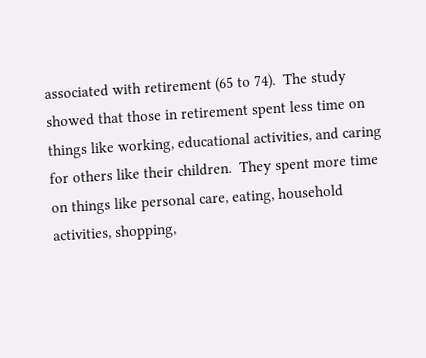associated with retirement (65 to 74).  The study showed that those in retirement spent less time on things like working, educational activities, and caring for others like their children.  They spent more time on things like personal care, eating, household activities, shopping,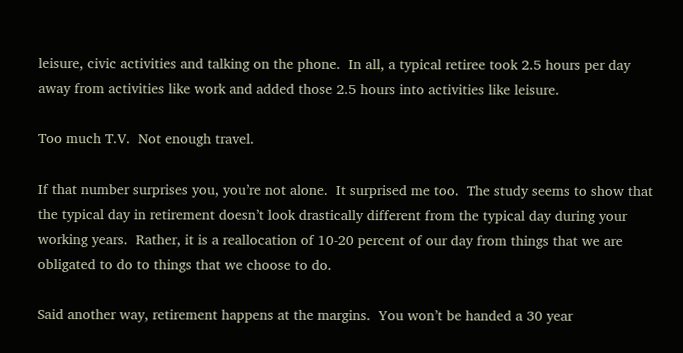leisure, civic activities and talking on the phone.  In all, a typical retiree took 2.5 hours per day away from activities like work and added those 2.5 hours into activities like leisure.

Too much T.V.  Not enough travel.

If that number surprises you, you’re not alone.  It surprised me too.  The study seems to show that the typical day in retirement doesn’t look drastically different from the typical day during your working years.  Rather, it is a reallocation of 10-20 percent of our day from things that we are obligated to do to things that we choose to do.

Said another way, retirement happens at the margins.  You won’t be handed a 30 year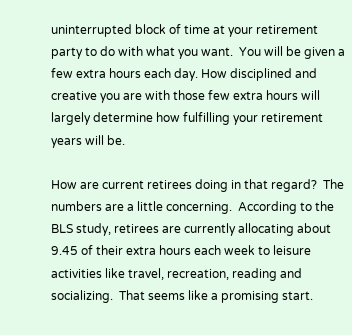uninterrupted block of time at your retirement party to do with what you want.  You will be given a few extra hours each day. How disciplined and creative you are with those few extra hours will largely determine how fulfilling your retirement years will be.

How are current retirees doing in that regard?  The numbers are a little concerning.  According to the BLS study, retirees are currently allocating about 9.45 of their extra hours each week to leisure activities like travel, recreation, reading and socializing.  That seems like a promising start.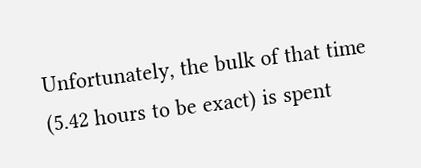Unfortunately, the bulk of that time (5.42 hours to be exact) is spent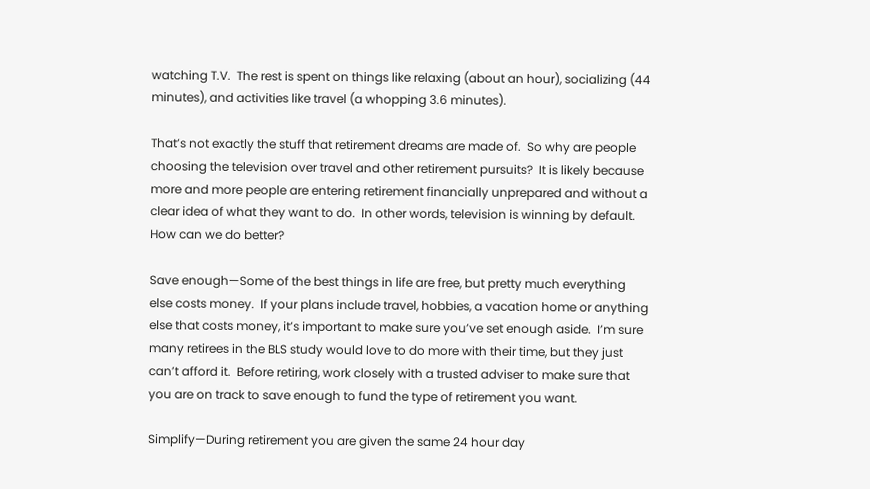watching T.V.  The rest is spent on things like relaxing (about an hour), socializing (44 minutes), and activities like travel (a whopping 3.6 minutes).

That’s not exactly the stuff that retirement dreams are made of.  So why are people choosing the television over travel and other retirement pursuits?  It is likely because more and more people are entering retirement financially unprepared and without a clear idea of what they want to do.  In other words, television is winning by default.  How can we do better?

Save enough—Some of the best things in life are free, but pretty much everything else costs money.  If your plans include travel, hobbies, a vacation home or anything else that costs money, it’s important to make sure you’ve set enough aside.  I’m sure many retirees in the BLS study would love to do more with their time, but they just can’t afford it.  Before retiring, work closely with a trusted adviser to make sure that you are on track to save enough to fund the type of retirement you want.

Simplify—During retirement you are given the same 24 hour day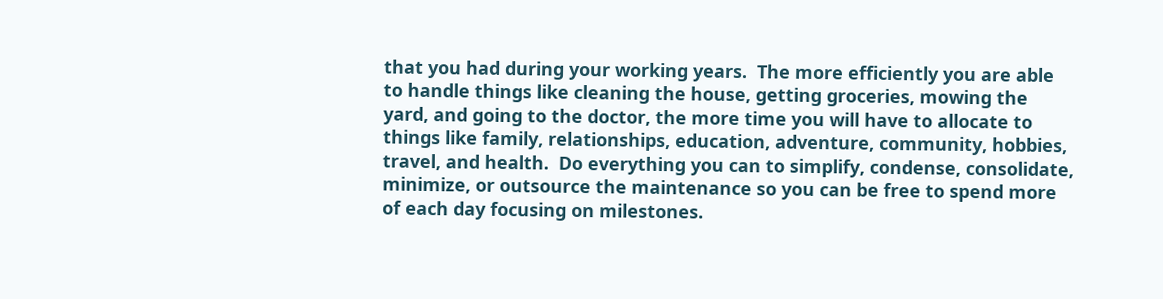that you had during your working years.  The more efficiently you are able to handle things like cleaning the house, getting groceries, mowing the yard, and going to the doctor, the more time you will have to allocate to things like family, relationships, education, adventure, community, hobbies, travel, and health.  Do everything you can to simplify, condense, consolidate, minimize, or outsource the maintenance so you can be free to spend more of each day focusing on milestones.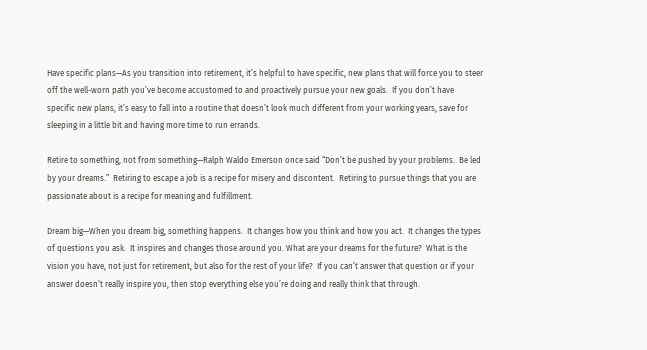Have specific plans—As you transition into retirement, it’s helpful to have specific, new plans that will force you to steer off the well-worn path you’ve become accustomed to and proactively pursue your new goals.  If you don’t have specific new plans, it’s easy to fall into a routine that doesn’t look much different from your working years, save for sleeping in a little bit and having more time to run errands.

Retire to something, not from something—Ralph Waldo Emerson once said “Don’t be pushed by your problems.  Be led by your dreams.”  Retiring to escape a job is a recipe for misery and discontent.  Retiring to pursue things that you are passionate about is a recipe for meaning and fulfillment.

Dream big—When you dream big, something happens.  It changes how you think and how you act.  It changes the types of questions you ask.  It inspires and changes those around you. What are your dreams for the future?  What is the vision you have, not just for retirement, but also for the rest of your life?  If you can’t answer that question or if your answer doesn’t really inspire you, then stop everything else you’re doing and really think that through.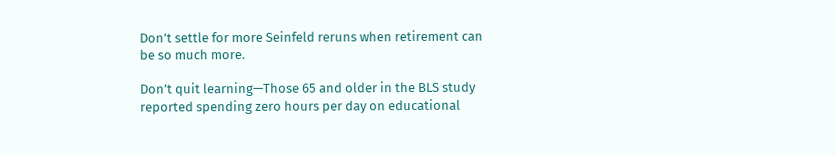Don’t settle for more Seinfeld reruns when retirement can be so much more.

Don’t quit learning—Those 65 and older in the BLS study reported spending zero hours per day on educational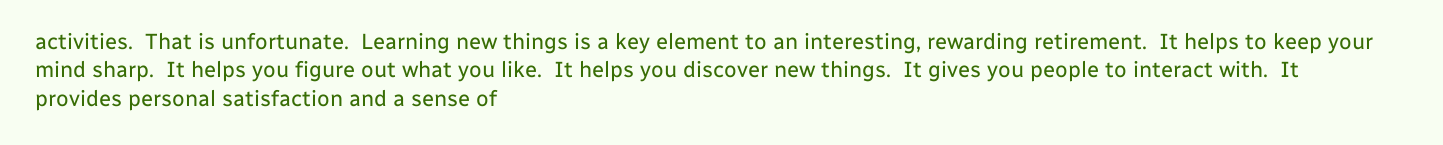activities.  That is unfortunate.  Learning new things is a key element to an interesting, rewarding retirement.  It helps to keep your mind sharp.  It helps you figure out what you like.  It helps you discover new things.  It gives you people to interact with.  It provides personal satisfaction and a sense of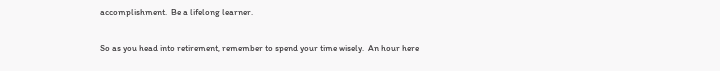accomplishment.  Be a lifelong learner.

So as you head into retirement, remember to spend your time wisely.  An hour here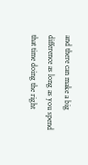and there can make a big difference as long as you spend that time doing the right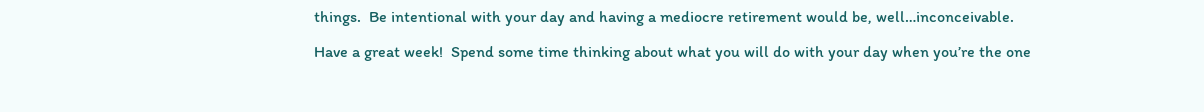things.  Be intentional with your day and having a mediocre retirement would be, well…inconceivable.

Have a great week!  Spend some time thinking about what you will do with your day when you’re the one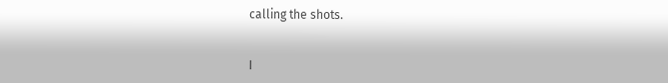calling the shots.


I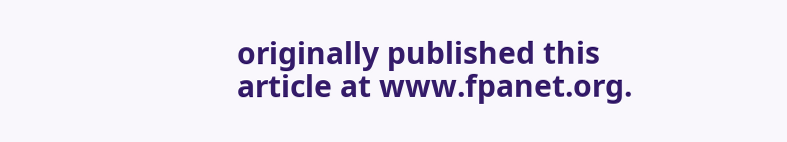originally published this article at www.fpanet.org.